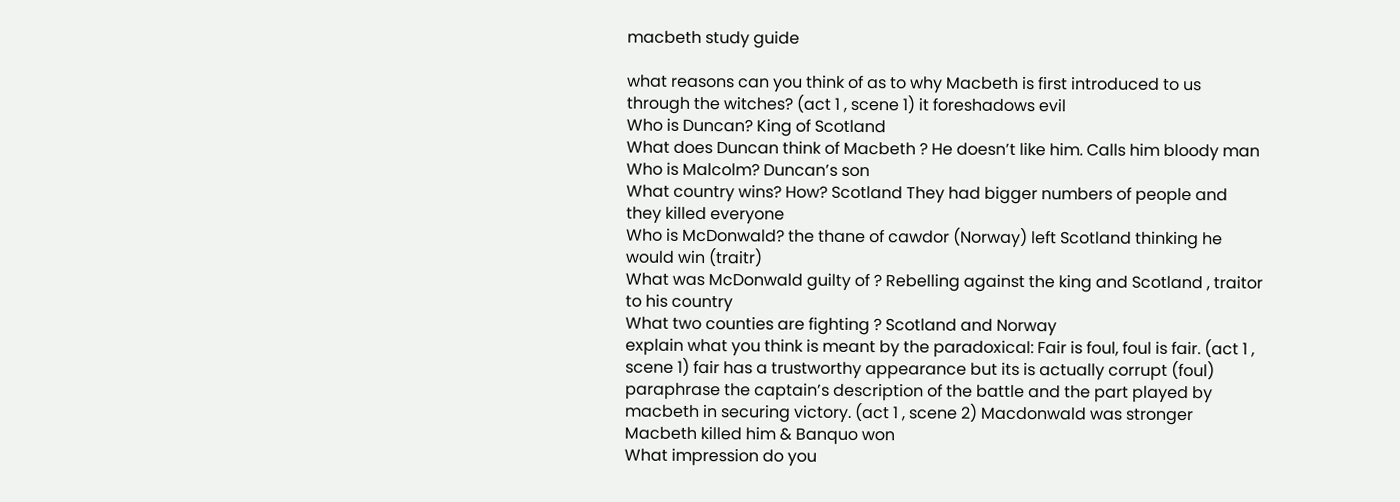macbeth study guide

what reasons can you think of as to why Macbeth is first introduced to us through the witches? (act 1 , scene 1) it foreshadows evil
Who is Duncan? King of Scotland
What does Duncan think of Macbeth ? He doesn’t like him. Calls him bloody man
Who is Malcolm? Duncan’s son
What country wins? How? Scotland They had bigger numbers of people and they killed everyone
Who is McDonwald? the thane of cawdor (Norway) left Scotland thinking he would win (traitr)
What was McDonwald guilty of ? Rebelling against the king and Scotland , traitor to his country
What two counties are fighting ? Scotland and Norway
explain what you think is meant by the paradoxical: Fair is foul, foul is fair. (act 1 , scene 1) fair has a trustworthy appearance but its is actually corrupt (foul)
paraphrase the captain’s description of the battle and the part played by macbeth in securing victory. (act 1 , scene 2) Macdonwald was stronger Macbeth killed him & Banquo won
What impression do you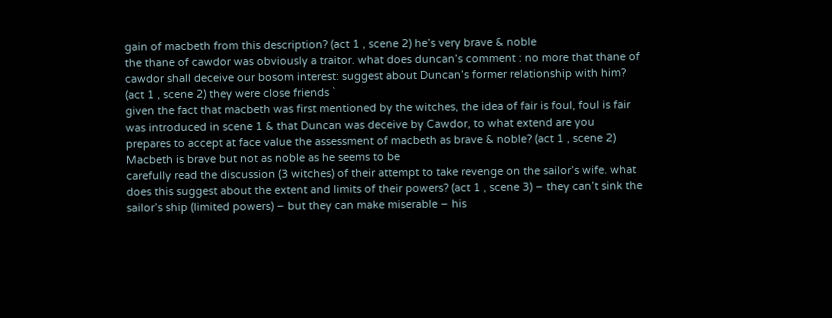gain of macbeth from this description? (act 1 , scene 2) he’s very brave & noble
the thane of cawdor was obviously a traitor. what does duncan’s comment : no more that thane of cawdor shall deceive our bosom interest: suggest about Duncan’s former relationship with him? (act 1 , scene 2) they were close friends `
given the fact that macbeth was first mentioned by the witches, the idea of fair is foul, foul is fair was introduced in scene 1 & that Duncan was deceive by Cawdor, to what extend are you prepares to accept at face value the assessment of macbeth as brave & noble? (act 1 , scene 2) Macbeth is brave but not as noble as he seems to be
carefully read the discussion (3 witches) of their attempt to take revenge on the sailor’s wife. what does this suggest about the extent and limits of their powers? (act 1 , scene 3) – they can’t sink the sailor’s ship (limited powers) – but they can make miserable – his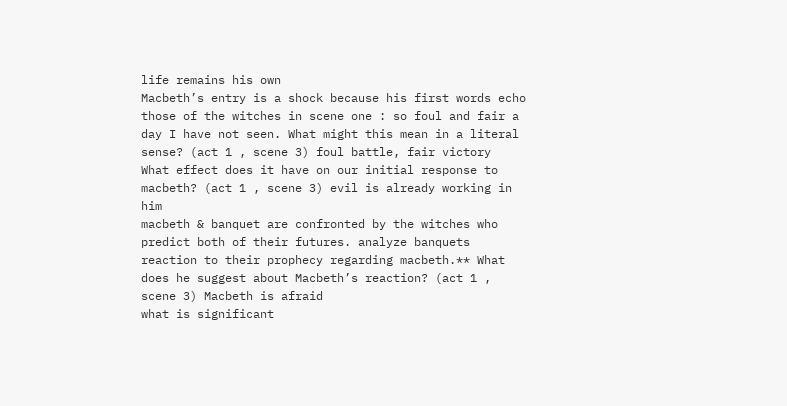life remains his own
Macbeth’s entry is a shock because his first words echo those of the witches in scene one : so foul and fair a day I have not seen. What might this mean in a literal sense? (act 1 , scene 3) foul battle, fair victory
What effect does it have on our initial response to macbeth? (act 1 , scene 3) evil is already working in him
macbeth & banquet are confronted by the witches who predict both of their futures. analyze banquets reaction to their prophecy regarding macbeth.** What does he suggest about Macbeth’s reaction? (act 1 , scene 3) Macbeth is afraid
what is significant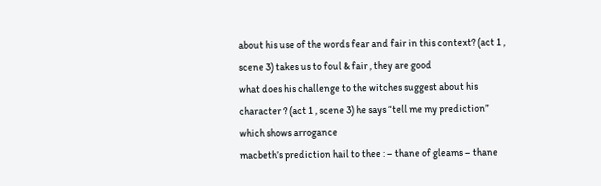about his use of the words fear and fair in this context? (act 1 , scene 3) takes us to foul & fair , they are good
what does his challenge to the witches suggest about his character ? (act 1 , scene 3) he says “tell me my prediction” which shows arrogance
macbeth’s prediction hail to thee : – thane of gleams – thane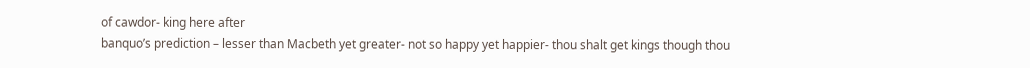of cawdor- king here after
banquo’s prediction – lesser than Macbeth yet greater- not so happy yet happier- thou shalt get kings though thou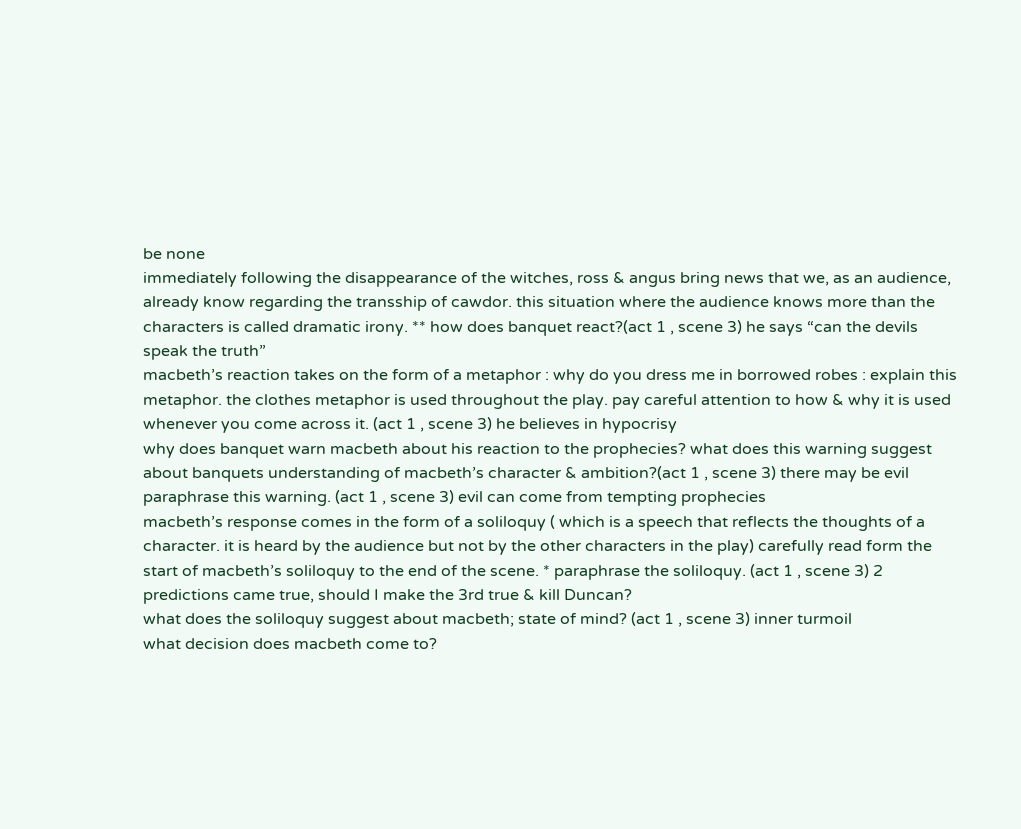be none
immediately following the disappearance of the witches, ross & angus bring news that we, as an audience, already know regarding the transship of cawdor. this situation where the audience knows more than the characters is called dramatic irony. ** how does banquet react?(act 1 , scene 3) he says “can the devils speak the truth”
macbeth’s reaction takes on the form of a metaphor : why do you dress me in borrowed robes : explain this metaphor. the clothes metaphor is used throughout the play. pay careful attention to how & why it is used whenever you come across it. (act 1 , scene 3) he believes in hypocrisy
why does banquet warn macbeth about his reaction to the prophecies? what does this warning suggest about banquets understanding of macbeth’s character & ambition?(act 1 , scene 3) there may be evil
paraphrase this warning. (act 1 , scene 3) evil can come from tempting prophecies
macbeth’s response comes in the form of a soliloquy ( which is a speech that reflects the thoughts of a character. it is heard by the audience but not by the other characters in the play) carefully read form the start of macbeth’s soliloquy to the end of the scene. * paraphrase the soliloquy. (act 1 , scene 3) 2 predictions came true, should I make the 3rd true & kill Duncan?
what does the soliloquy suggest about macbeth; state of mind? (act 1 , scene 3) inner turmoil
what decision does macbeth come to?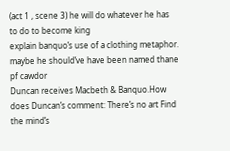(act 1 , scene 3) he will do whatever he has to do to become king
explain banquo’s use of a clothing metaphor. maybe he should’ve have been named thane pf cawdor
Duncan receives Macbeth & Banquo.How does Duncan’s comment: There’s no art Find the mind’s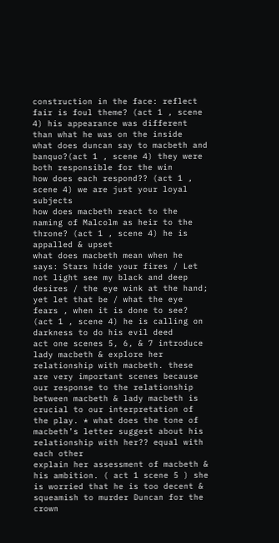construction in the face: reflect fair is foul theme? (act 1 , scene 4) his appearance was different than what he was on the inside
what does duncan say to macbeth and banquo?(act 1 , scene 4) they were both responsible for the win
how does each respond?? (act 1 , scene 4) we are just your loyal subjects
how does macbeth react to the naming of Malcolm as heir to the throne? (act 1 , scene 4) he is appalled & upset
what does macbeth mean when he says: Stars hide your fires / Let not light see my black and deep desires / the eye wink at the hand; yet let that be / what the eye fears , when it is done to see? (act 1 , scene 4) he is calling on darkness to do his evil deed
act one scenes 5, 6, & 7 introduce lady macbeth & explore her relationship with macbeth. these are very important scenes because our response to the relationship between macbeth & lady macbeth is crucial to our interpretation of the play. * what does the tone of macbeth’s letter suggest about his relationship with her?? equal with each other
explain her assessment of macbeth & his ambition. ( act 1 scene 5 ) she is worried that he is too decent & squeamish to murder Duncan for the crown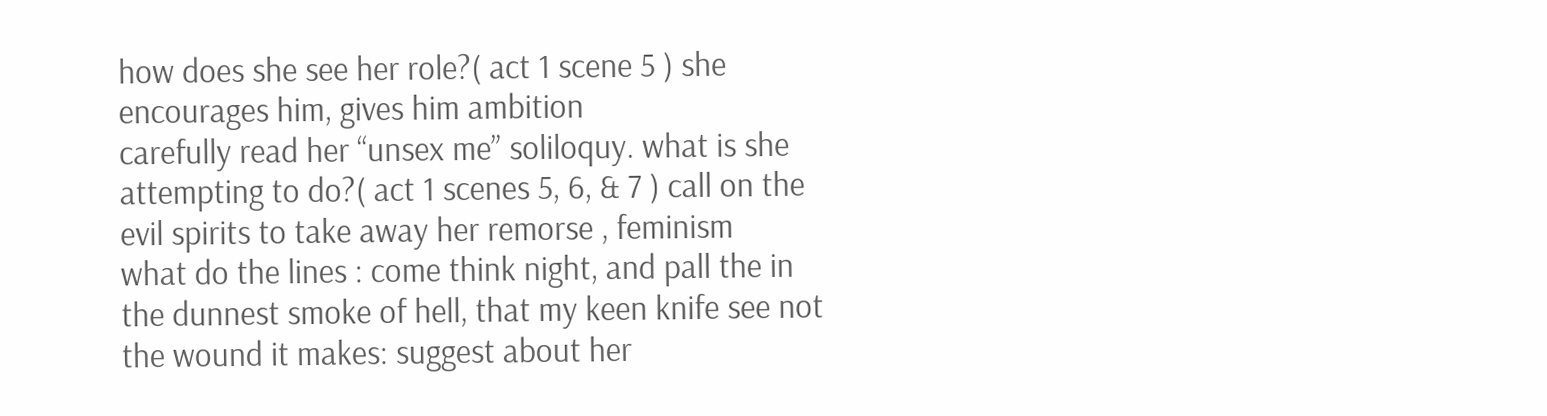how does she see her role?( act 1 scene 5 ) she encourages him, gives him ambition
carefully read her “unsex me” soliloquy. what is she attempting to do?( act 1 scenes 5, 6, & 7 ) call on the evil spirits to take away her remorse , feminism
what do the lines : come think night, and pall the in the dunnest smoke of hell, that my keen knife see not the wound it makes: suggest about her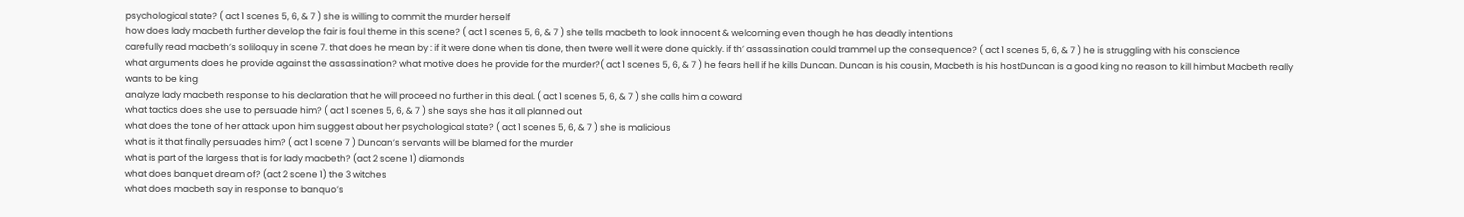psychological state? ( act 1 scenes 5, 6, & 7 ) she is willing to commit the murder herself
how does lady macbeth further develop the fair is foul theme in this scene? ( act 1 scenes 5, 6, & 7 ) she tells macbeth to look innocent & welcoming even though he has deadly intentions
carefully read macbeth’s soliloquy in scene 7. that does he mean by : if it were done when tis done, then twere well it were done quickly. if th’ assassination could trammel up the consequence? ( act 1 scenes 5, 6, & 7 ) he is struggling with his conscience
what arguments does he provide against the assassination? what motive does he provide for the murder?( act 1 scenes 5, 6, & 7 ) he fears hell if he kills Duncan. Duncan is his cousin, Macbeth is his hostDuncan is a good king no reason to kill himbut Macbeth really wants to be king
analyze lady macbeth response to his declaration that he will proceed no further in this deal. ( act 1 scenes 5, 6, & 7 ) she calls him a coward
what tactics does she use to persuade him? ( act 1 scenes 5, 6, & 7 ) she says she has it all planned out
what does the tone of her attack upon him suggest about her psychological state? ( act 1 scenes 5, 6, & 7 ) she is malicious
what is it that finally persuades him? ( act 1 scene 7 ) Duncan’s servants will be blamed for the murder
what is part of the largess that is for lady macbeth? (act 2 scene 1) diamonds
what does banquet dream of? (act 2 scene 1) the 3 witches
what does macbeth say in response to banquo’s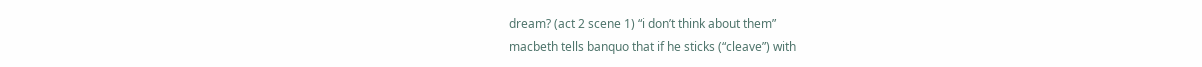dream? (act 2 scene 1) “i don’t think about them”
macbeth tells banquo that if he sticks (“cleave”) with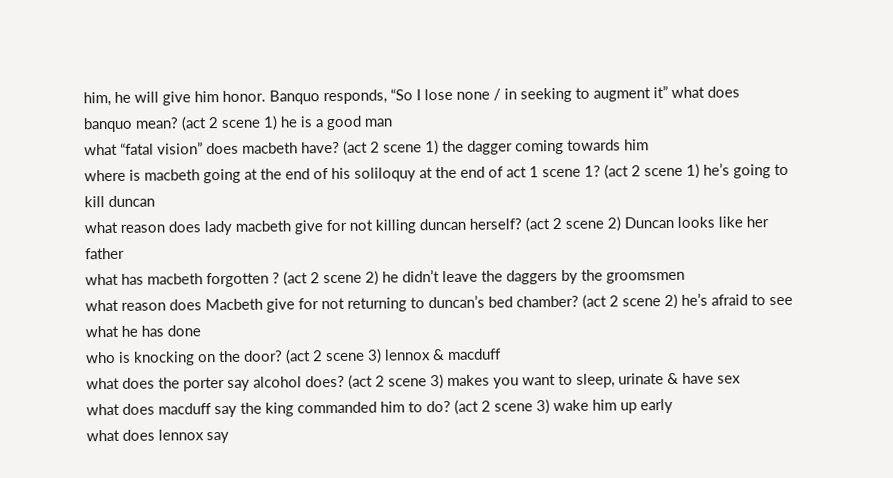him, he will give him honor. Banquo responds, “So I lose none / in seeking to augment it” what does banquo mean? (act 2 scene 1) he is a good man
what “fatal vision” does macbeth have? (act 2 scene 1) the dagger coming towards him
where is macbeth going at the end of his soliloquy at the end of act 1 scene 1? (act 2 scene 1) he’s going to kill duncan
what reason does lady macbeth give for not killing duncan herself? (act 2 scene 2) Duncan looks like her father
what has macbeth forgotten ? (act 2 scene 2) he didn’t leave the daggers by the groomsmen
what reason does Macbeth give for not returning to duncan’s bed chamber? (act 2 scene 2) he’s afraid to see what he has done
who is knocking on the door? (act 2 scene 3) lennox & macduff
what does the porter say alcohol does? (act 2 scene 3) makes you want to sleep, urinate & have sex
what does macduff say the king commanded him to do? (act 2 scene 3) wake him up early
what does lennox say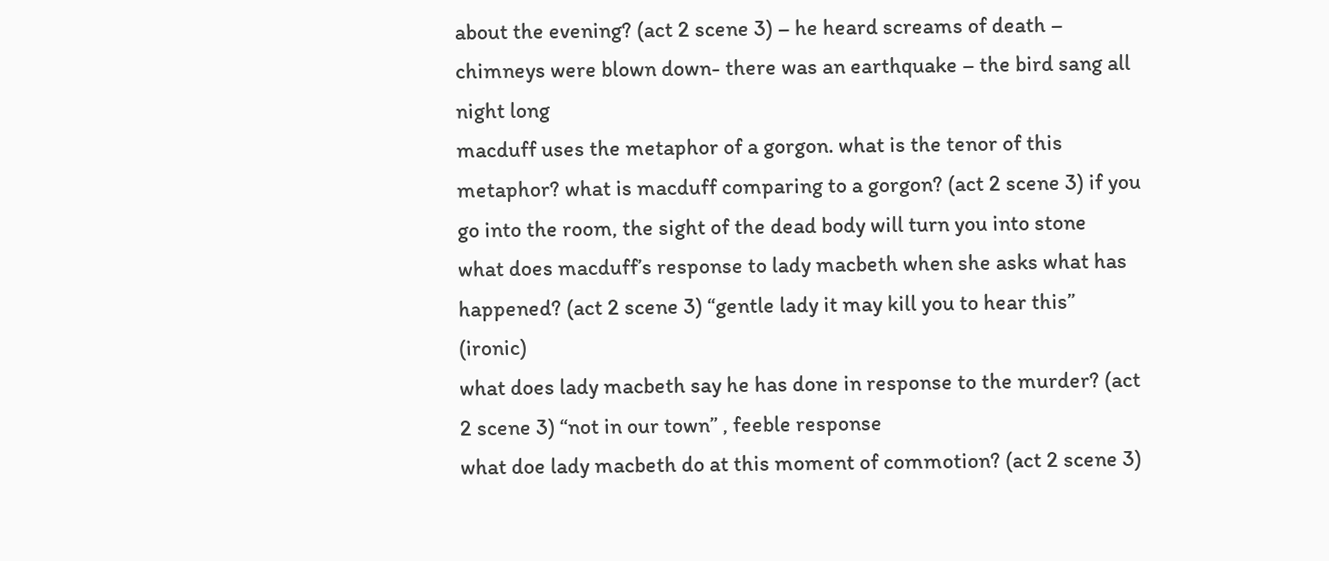about the evening? (act 2 scene 3) – he heard screams of death – chimneys were blown down- there was an earthquake – the bird sang all night long
macduff uses the metaphor of a gorgon. what is the tenor of this metaphor? what is macduff comparing to a gorgon? (act 2 scene 3) if you go into the room, the sight of the dead body will turn you into stone
what does macduff’s response to lady macbeth when she asks what has happened? (act 2 scene 3) “gentle lady it may kill you to hear this” (ironic)
what does lady macbeth say he has done in response to the murder? (act 2 scene 3) “not in our town” , feeble response
what doe lady macbeth do at this moment of commotion? (act 2 scene 3)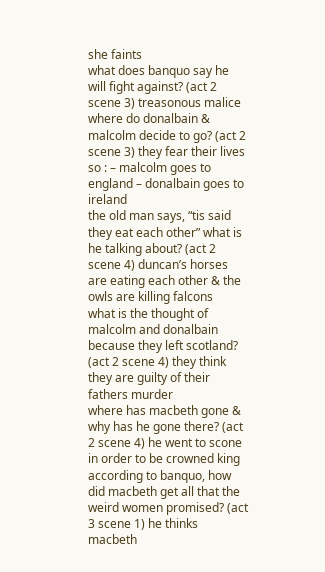she faints
what does banquo say he will fight against? (act 2 scene 3) treasonous malice
where do donalbain & malcolm decide to go? (act 2 scene 3) they fear their lives so : – malcolm goes to england – donalbain goes to ireland
the old man says, “tis said they eat each other” what is he talking about? (act 2 scene 4) duncan’s horses are eating each other & the owls are killing falcons
what is the thought of malcolm and donalbain because they left scotland? (act 2 scene 4) they think they are guilty of their fathers murder
where has macbeth gone & why has he gone there? (act 2 scene 4) he went to scone in order to be crowned king
according to banquo, how did macbeth get all that the weird women promised? (act 3 scene 1) he thinks macbeth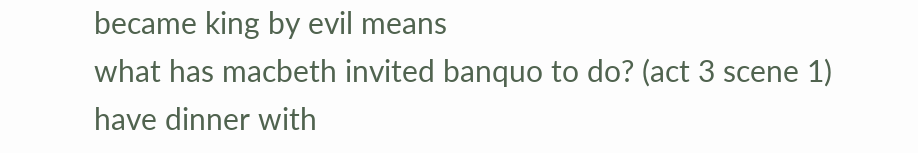became king by evil means
what has macbeth invited banquo to do? (act 3 scene 1) have dinner with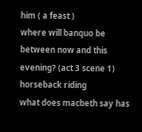him ( a feast )
where will banquo be between now and this evening? (act 3 scene 1) horseback riding
what does macbeth say has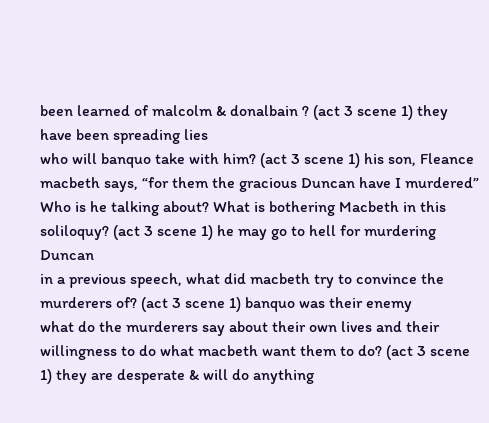been learned of malcolm & donalbain ? (act 3 scene 1) they have been spreading lies
who will banquo take with him? (act 3 scene 1) his son, Fleance
macbeth says, “for them the gracious Duncan have I murdered” Who is he talking about? What is bothering Macbeth in this soliloquy? (act 3 scene 1) he may go to hell for murdering Duncan
in a previous speech, what did macbeth try to convince the murderers of? (act 3 scene 1) banquo was their enemy
what do the murderers say about their own lives and their willingness to do what macbeth want them to do? (act 3 scene 1) they are desperate & will do anything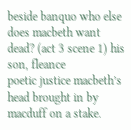beside banquo who else does macbeth want dead? (act 3 scene 1) his son, fleance
poetic justice macbeth’s head brought in by macduff on a stake.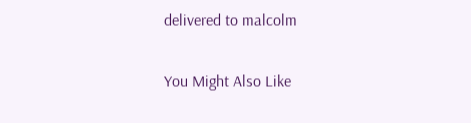delivered to malcolm

You Might Also Like